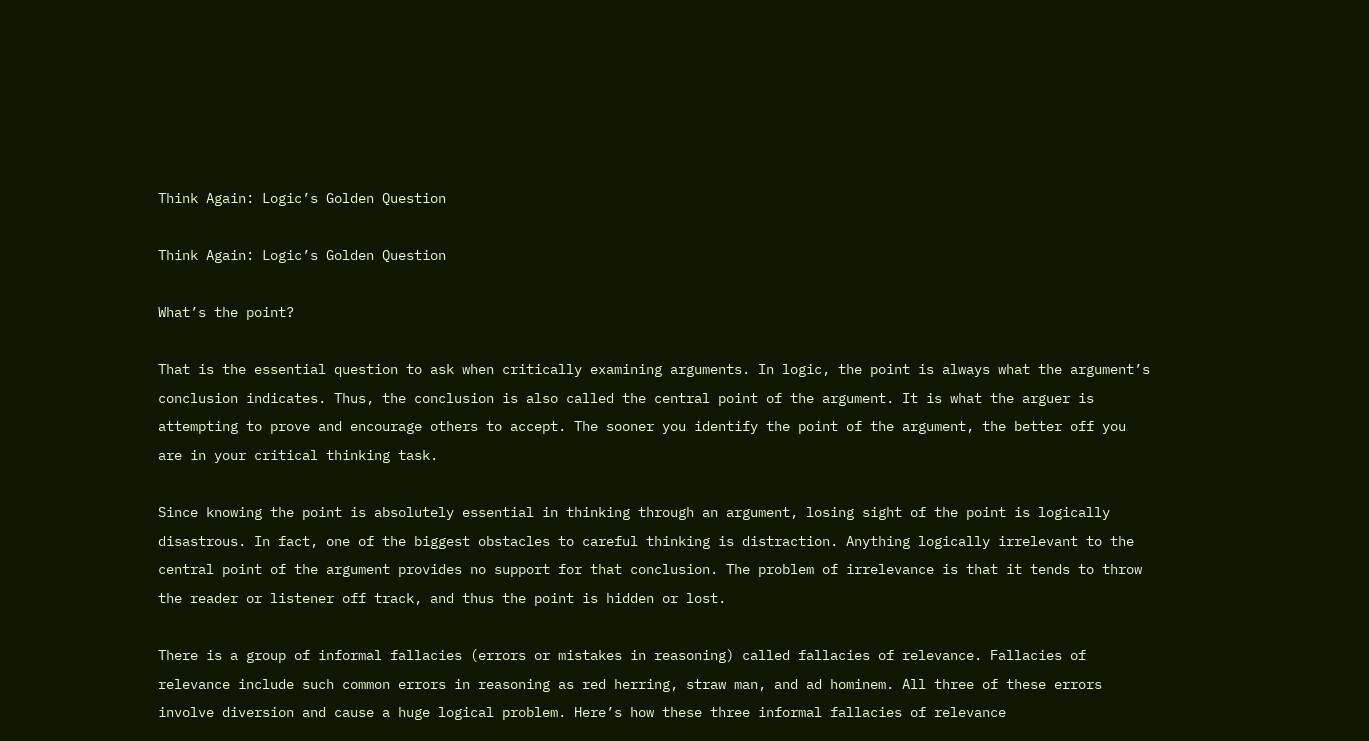Think Again: Logic’s Golden Question

Think Again: Logic’s Golden Question

What’s the point?

That is the essential question to ask when critically examining arguments. In logic, the point is always what the argument’s conclusion indicates. Thus, the conclusion is also called the central point of the argument. It is what the arguer is attempting to prove and encourage others to accept. The sooner you identify the point of the argument, the better off you are in your critical thinking task.

Since knowing the point is absolutely essential in thinking through an argument, losing sight of the point is logically disastrous. In fact, one of the biggest obstacles to careful thinking is distraction. Anything logically irrelevant to the central point of the argument provides no support for that conclusion. The problem of irrelevance is that it tends to throw the reader or listener off track, and thus the point is hidden or lost.

There is a group of informal fallacies (errors or mistakes in reasoning) called fallacies of relevance. Fallacies of relevance include such common errors in reasoning as red herring, straw man, and ad hominem. All three of these errors involve diversion and cause a huge logical problem. Here’s how these three informal fallacies of relevance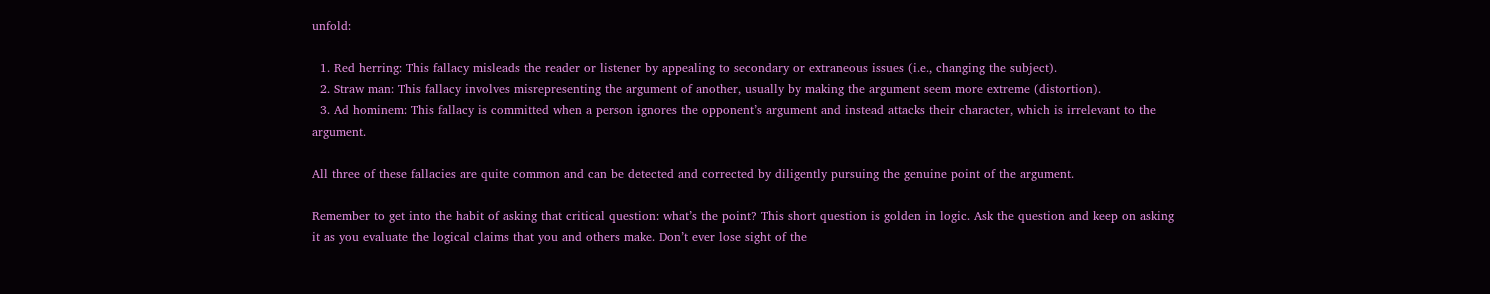unfold:

  1. Red herring: This fallacy misleads the reader or listener by appealing to secondary or extraneous issues (i.e., changing the subject).
  2. Straw man: This fallacy involves misrepresenting the argument of another, usually by making the argument seem more extreme (distortion).
  3. Ad hominem: This fallacy is committed when a person ignores the opponent’s argument and instead attacks their character, which is irrelevant to the argument.

All three of these fallacies are quite common and can be detected and corrected by diligently pursuing the genuine point of the argument.

Remember to get into the habit of asking that critical question: what’s the point? This short question is golden in logic. Ask the question and keep on asking it as you evaluate the logical claims that you and others make. Don’t ever lose sight of the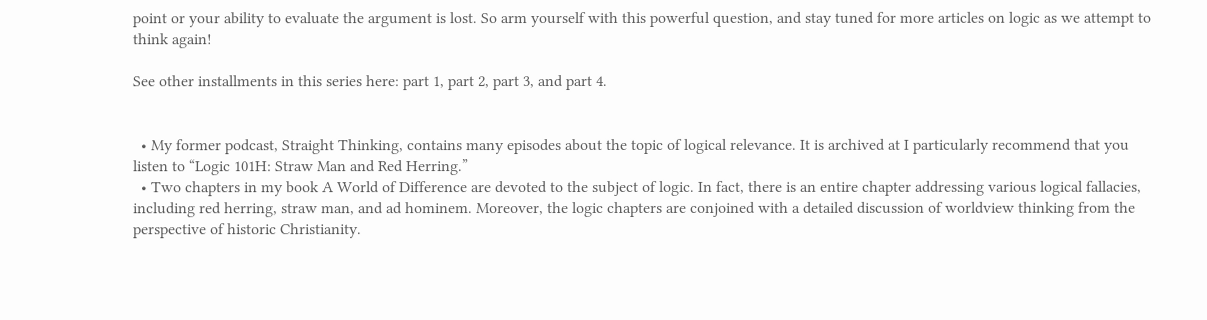point or your ability to evaluate the argument is lost. So arm yourself with this powerful question, and stay tuned for more articles on logic as we attempt to think again!

See other installments in this series here: part 1, part 2, part 3, and part 4.


  • My former podcast, Straight Thinking, contains many episodes about the topic of logical relevance. It is archived at I particularly recommend that you listen to “Logic 101H: Straw Man and Red Herring.”
  • Two chapters in my book A World of Difference are devoted to the subject of logic. In fact, there is an entire chapter addressing various logical fallacies, including red herring, straw man, and ad hominem. Moreover, the logic chapters are conjoined with a detailed discussion of worldview thinking from the perspective of historic Christianity.